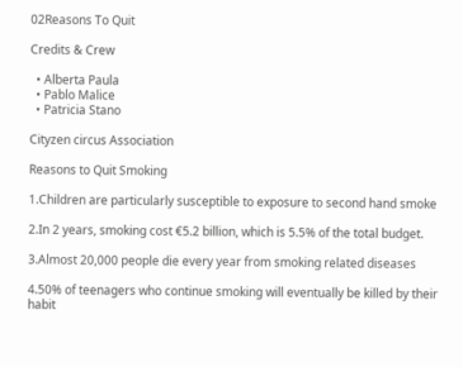02Reasons To Quit

Credits & Crew

  • Alberta Paula
  • Pablo Malice
  • Patricia Stano

Cityzen circus Association

Reasons to Quit Smoking

1.Children are particularly susceptible to exposure to second hand smoke

2.In 2 years, smoking cost €5.2 billion, which is 5.5% of the total budget.

3.Almost 20,000 people die every year from smoking related diseases

4.50% of teenagers who continue smoking will eventually be killed by their habit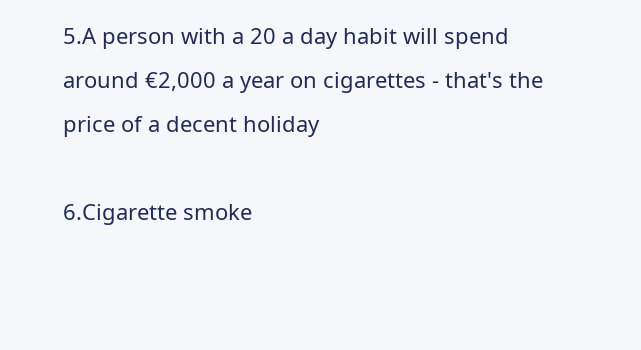5.A person with a 20 a day habit will spend around €2,000 a year on cigarettes - that's the price of a decent holiday

6.Cigarette smoke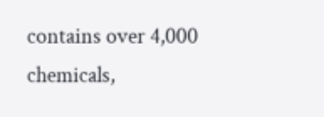contains over 4,000 chemicals,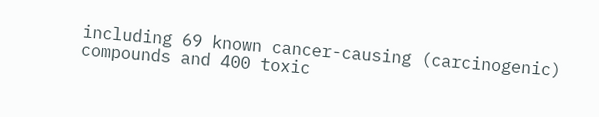including 69 known cancer-causing (carcinogenic) compounds and 400 toxic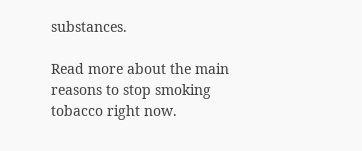substances.

Read more about the main reasons to stop smoking tobacco right now.